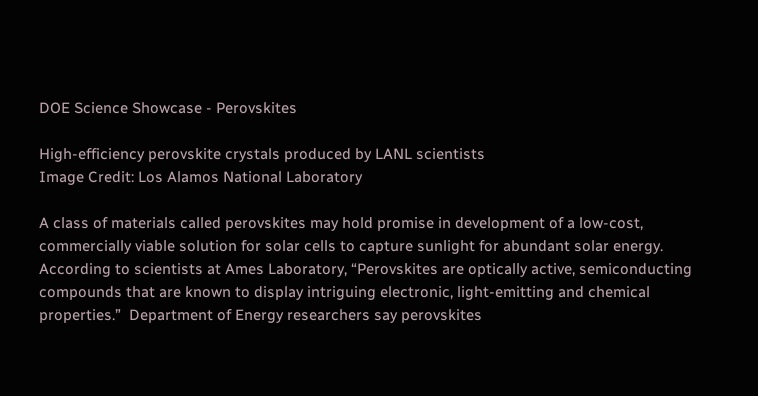DOE Science Showcase - Perovskites

High-efficiency perovskite crystals produced by LANL scientists
Image Credit: Los Alamos National Laboratory

A class of materials called perovskites may hold promise in development of a low-cost, commercially viable solution for solar cells to capture sunlight for abundant solar energy.  According to scientists at Ames Laboratory, “Perovskites are optically active, semiconducting compounds that are known to display intriguing electronic, light-emitting and chemical properties.”  Department of Energy researchers say perovskites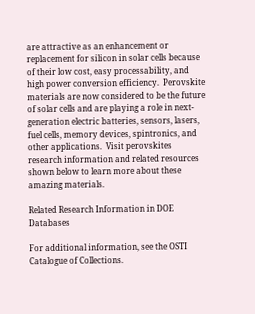are attractive as an enhancement or replacement for silicon in solar cells because of their low cost, easy processability, and high power conversion efficiency.  Perovskite materials are now considered to be the future of solar cells and are playing a role in next-generation electric batteries, sensors, lasers, fuel cells, memory devices, spintronics, and other applications.  Visit perovskites research information and related resources shown below to learn more about these amazing materials.

Related Research Information in DOE Databases

For additional information, see the OSTI Catalogue of Collections.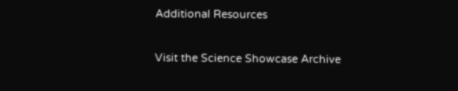Additional Resources

Visit the Science Showcase Archive